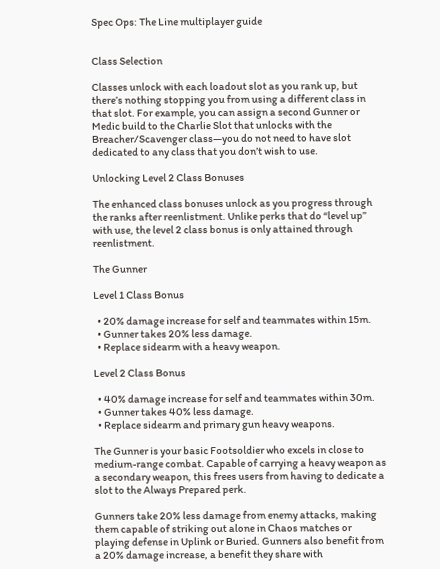Spec Ops: The Line multiplayer guide


Class Selection

Classes unlock with each loadout slot as you rank up, but there’s nothing stopping you from using a different class in that slot. For example, you can assign a second Gunner or Medic build to the Charlie Slot that unlocks with the Breacher/Scavenger class—you do not need to have slot dedicated to any class that you don’t wish to use.

Unlocking Level 2 Class Bonuses

The enhanced class bonuses unlock as you progress through the ranks after reenlistment. Unlike perks that do “level up” with use, the level 2 class bonus is only attained through reenlistment.

The Gunner

Level 1 Class Bonus

  • 20% damage increase for self and teammates within 15m.
  • Gunner takes 20% less damage.
  • Replace sidearm with a heavy weapon.

Level 2 Class Bonus

  • 40% damage increase for self and teammates within 30m.
  • Gunner takes 40% less damage.
  • Replace sidearm and primary gun heavy weapons.

The Gunner is your basic Footsoldier who excels in close to medium-range combat. Capable of carrying a heavy weapon as a secondary weapon, this frees users from having to dedicate a slot to the Always Prepared perk.

Gunners take 20% less damage from enemy attacks, making them capable of striking out alone in Chaos matches or playing defense in Uplink or Buried. Gunners also benefit from a 20% damage increase, a benefit they share with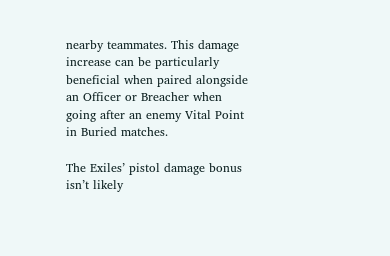nearby teammates. This damage increase can be particularly beneficial when paired alongside an Officer or Breacher when going after an enemy Vital Point in Buried matches.

The Exiles’ pistol damage bonus isn’t likely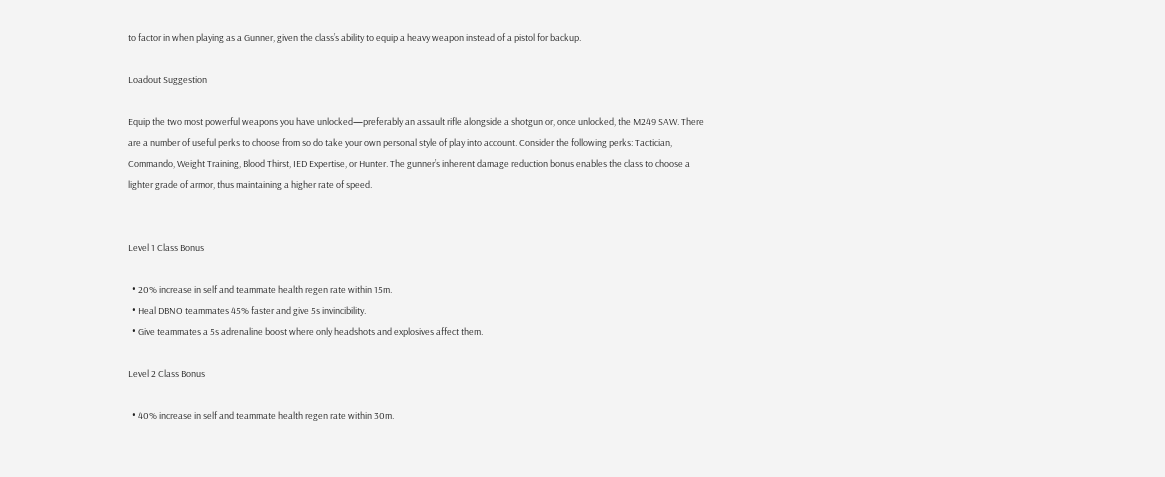to factor in when playing as a Gunner, given the class’s ability to equip a heavy weapon instead of a pistol for backup.

Loadout Suggestion

Equip the two most powerful weapons you have unlocked—preferably an assault rifle alongside a shotgun or, once unlocked, the M249 SAW. There are a number of useful perks to choose from so do take your own personal style of play into account. Consider the following perks: Tactician, Commando, Weight Training, Blood Thirst, IED Expertise, or Hunter. The gunner’s inherent damage reduction bonus enables the class to choose a lighter grade of armor, thus maintaining a higher rate of speed.


Level 1 Class Bonus

  • 20% increase in self and teammate health regen rate within 15m.
  • Heal DBNO teammates 45% faster and give 5s invincibility.
  • Give teammates a 5s adrenaline boost where only headshots and explosives affect them.

Level 2 Class Bonus

  • 40% increase in self and teammate health regen rate within 30m.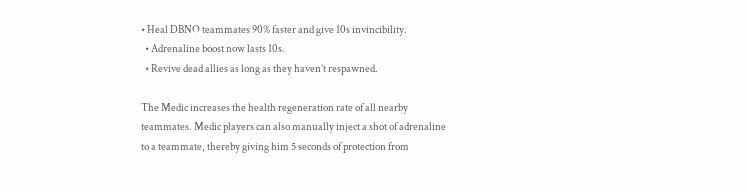• Heal DBNO teammates 90% faster and give 10s invincibility.
  • Adrenaline boost now lasts 10s.
  • Revive dead allies as long as they haven’t respawned.

The Medic increases the health regeneration rate of all nearby teammates. Medic players can also manually inject a shot of adrenaline to a teammate, thereby giving him 5 seconds of protection from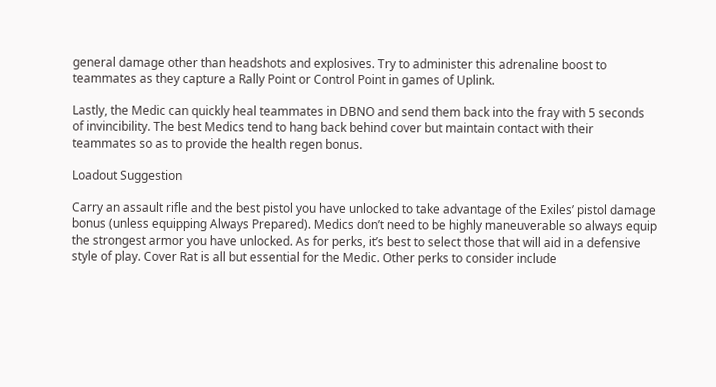general damage other than headshots and explosives. Try to administer this adrenaline boost to teammates as they capture a Rally Point or Control Point in games of Uplink.

Lastly, the Medic can quickly heal teammates in DBNO and send them back into the fray with 5 seconds of invincibility. The best Medics tend to hang back behind cover but maintain contact with their teammates so as to provide the health regen bonus.

Loadout Suggestion

Carry an assault rifle and the best pistol you have unlocked to take advantage of the Exiles’ pistol damage bonus (unless equipping Always Prepared). Medics don’t need to be highly maneuverable so always equip the strongest armor you have unlocked. As for perks, it’s best to select those that will aid in a defensive style of play. Cover Rat is all but essential for the Medic. Other perks to consider include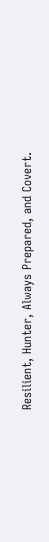Resilient, Hunter, Always Prepared, and Covert.